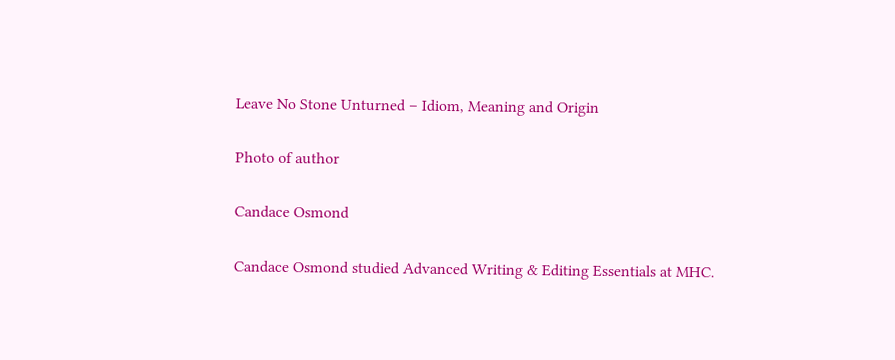Leave No Stone Unturned – Idiom, Meaning and Origin

Photo of author

Candace Osmond

Candace Osmond studied Advanced Writing & Editing Essentials at MHC.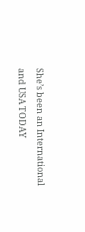She’s been an International and USA TODAY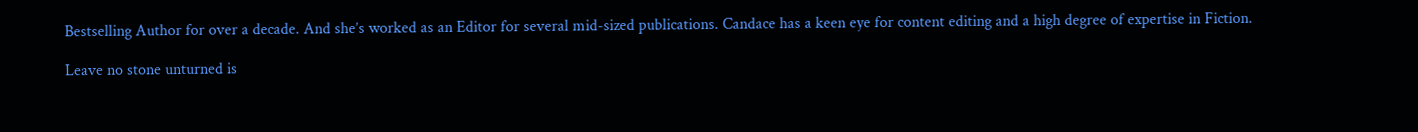Bestselling Author for over a decade. And she’s worked as an Editor for several mid-sized publications. Candace has a keen eye for content editing and a high degree of expertise in Fiction.

Leave no stone unturned is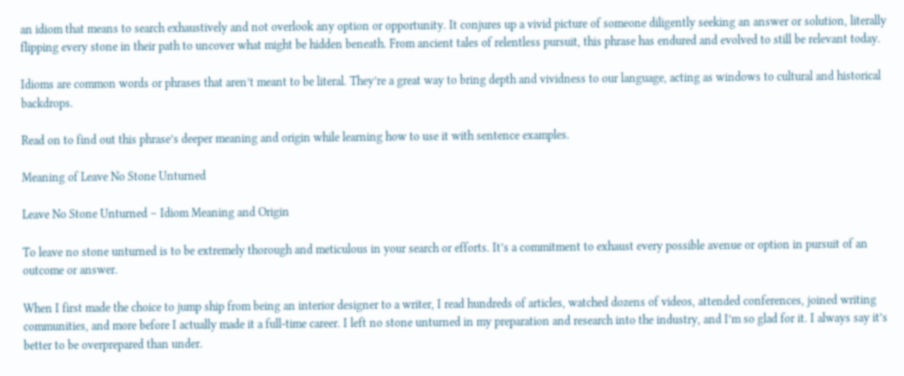an idiom that means to search exhaustively and not overlook any option or opportunity. It conjures up a vivid picture of someone diligently seeking an answer or solution, literally flipping every stone in their path to uncover what might be hidden beneath. From ancient tales of relentless pursuit, this phrase has endured and evolved to still be relevant today.

Idioms are common words or phrases that aren’t meant to be literal. They’re a great way to bring depth and vividness to our language, acting as windows to cultural and historical backdrops.

Read on to find out this phrase’s deeper meaning and origin while learning how to use it with sentence examples.

Meaning of Leave No Stone Unturned

Leave No Stone Unturned – Idiom Meaning and Origin

To leave no stone unturned is to be extremely thorough and meticulous in your search or efforts. It’s a commitment to exhaust every possible avenue or option in pursuit of an outcome or answer.

When I first made the choice to jump ship from being an interior designer to a writer, I read hundreds of articles, watched dozens of videos, attended conferences, joined writing communities, and more before I actually made it a full-time career. I left no stone unturned in my preparation and research into the industry, and I’m so glad for it. I always say it’s better to be overprepared than under.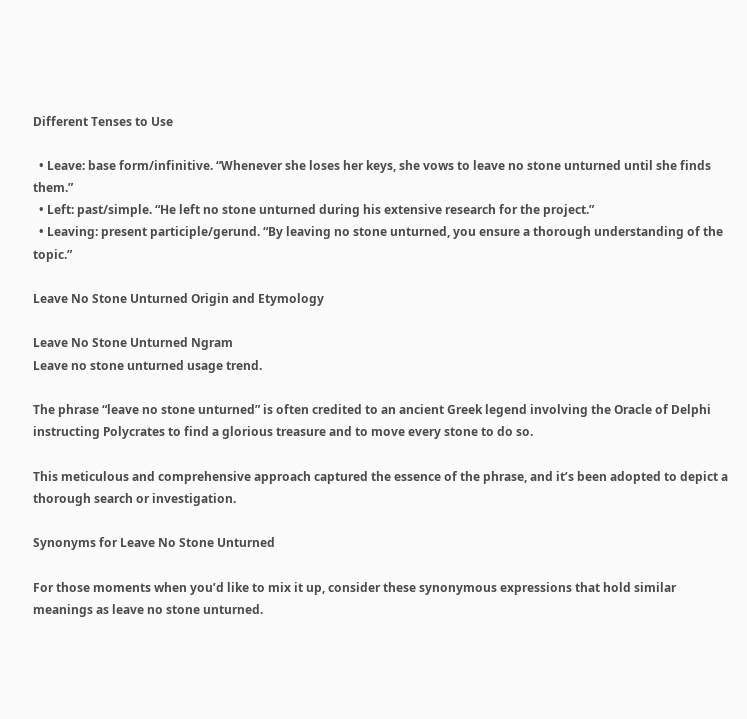Different Tenses to Use

  • Leave: base form/infinitive. “Whenever she loses her keys, she vows to leave no stone unturned until she finds them.”
  • Left: past/simple. “He left no stone unturned during his extensive research for the project.”
  • Leaving: present participle/gerund. “By leaving no stone unturned, you ensure a thorough understanding of the topic.”

Leave No Stone Unturned Origin and Etymology

Leave No Stone Unturned Ngram
Leave no stone unturned usage trend.

The phrase “leave no stone unturned” is often credited to an ancient Greek legend involving the Oracle of Delphi instructing Polycrates to find a glorious treasure and to move every stone to do so.

This meticulous and comprehensive approach captured the essence of the phrase, and it’s been adopted to depict a thorough search or investigation.

Synonyms for Leave No Stone Unturned

For those moments when you’d like to mix it up, consider these synonymous expressions that hold similar meanings as leave no stone unturned.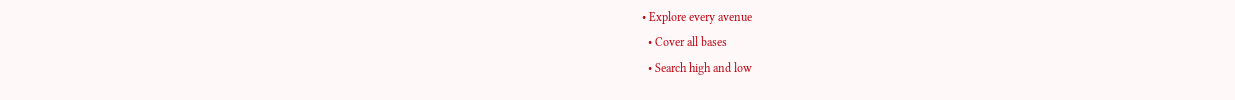• Explore every avenue
  • Cover all bases
  • Search high and low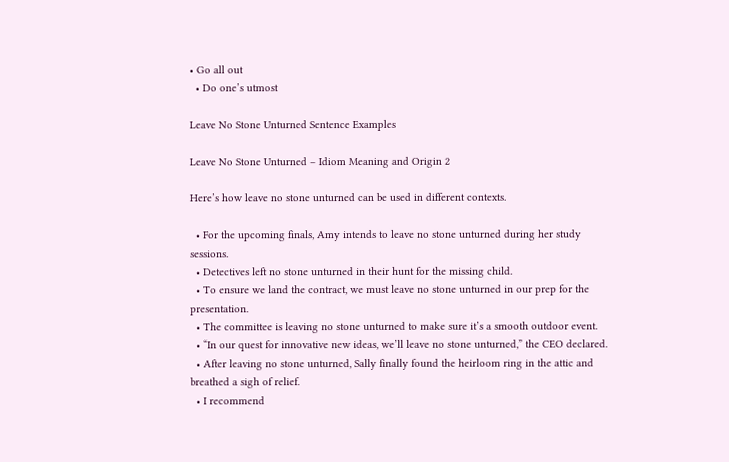• Go all out
  • Do one’s utmost

Leave No Stone Unturned Sentence Examples

Leave No Stone Unturned – Idiom Meaning and Origin 2

Here’s how leave no stone unturned can be used in different contexts.

  • For the upcoming finals, Amy intends to leave no stone unturned during her study sessions.
  • Detectives left no stone unturned in their hunt for the missing child.
  • To ensure we land the contract, we must leave no stone unturned in our prep for the presentation.
  • The committee is leaving no stone unturned to make sure it’s a smooth outdoor event.
  • “In our quest for innovative new ideas, we’ll leave no stone unturned,” the CEO declared.
  • After leaving no stone unturned, Sally finally found the heirloom ring in the attic and breathed a sigh of relief.
  • I recommend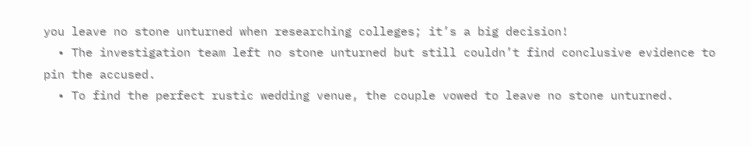you leave no stone unturned when researching colleges; it’s a big decision!
  • The investigation team left no stone unturned but still couldn’t find conclusive evidence to pin the accused.
  • To find the perfect rustic wedding venue, the couple vowed to leave no stone unturned.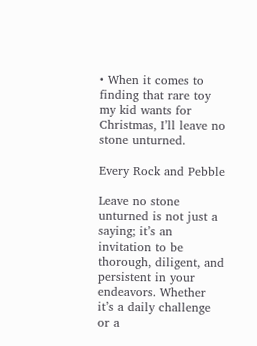• When it comes to finding that rare toy my kid wants for Christmas, I’ll leave no stone unturned.

Every Rock and Pebble

Leave no stone unturned is not just a saying; it’s an invitation to be thorough, diligent, and persistent in your endeavors. Whether it’s a daily challenge or a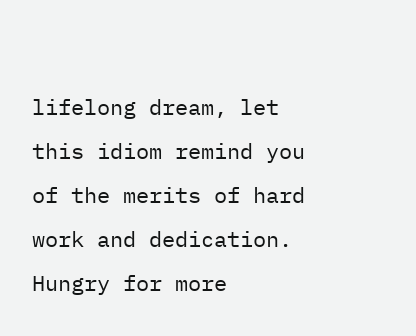lifelong dream, let this idiom remind you of the merits of hard work and dedication. Hungry for more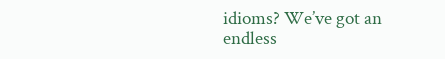idioms? We’ve got an endless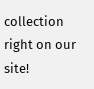collection right on our site!